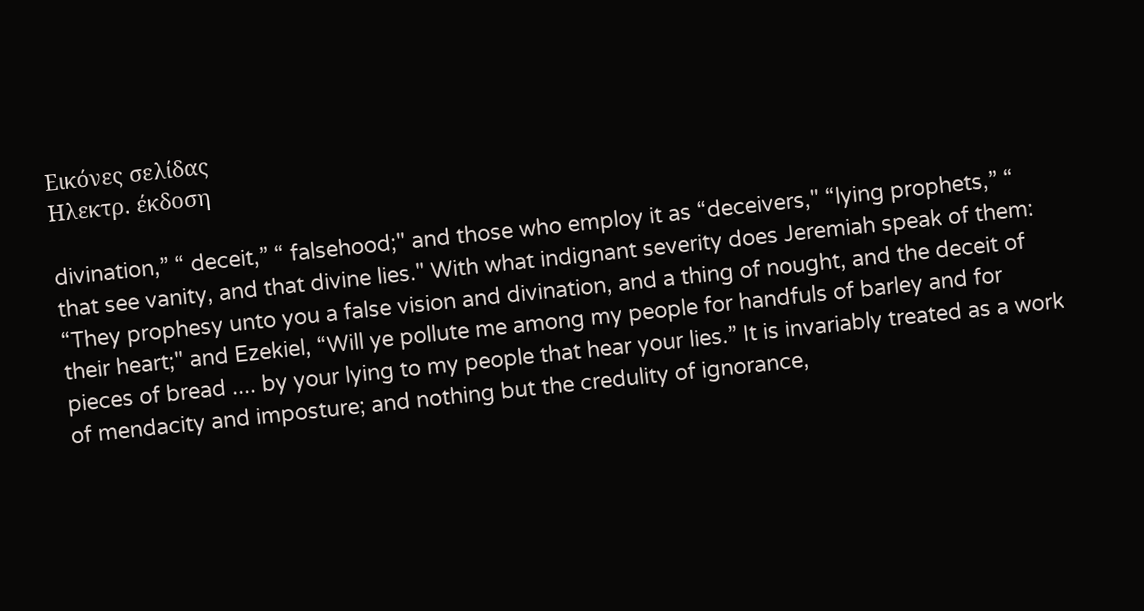Εικόνες σελίδας
Ηλεκτρ. έκδοση

divination,” “ deceit,” “ falsehood;" and those who employ it as “deceivers," “lying prophets,” “ that see vanity, and that divine lies." With what indignant severity does Jeremiah speak of them: “They prophesy unto you a false vision and divination, and a thing of nought, and the deceit of their heart;" and Ezekiel, “Will ye pollute me among my people for handfuls of barley and for pieces of bread .... by your lying to my people that hear your lies.” It is invariably treated as a work of mendacity and imposture; and nothing but the credulity of ignorance,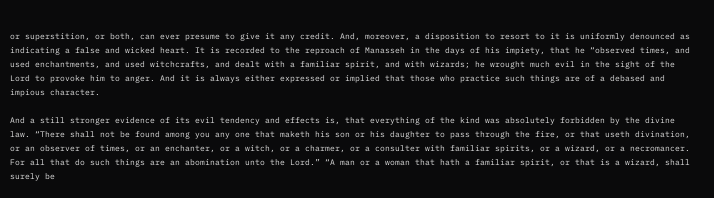or superstition, or both, can ever presume to give it any credit. And, moreover, a disposition to resort to it is uniformly denounced as indicating a false and wicked heart. It is recorded to the reproach of Manasseh in the days of his impiety, that he “observed times, and used enchantments, and used witchcrafts, and dealt with a familiar spirit, and with wizards; he wrought much evil in the sight of the Lord to provoke him to anger. And it is always either expressed or implied that those who practice such things are of a debased and impious character.

And a still stronger evidence of its evil tendency and effects is, that everything of the kind was absolutely forbidden by the divine law. “There shall not be found among you any one that maketh his son or his daughter to pass through the fire, or that useth divination, or an observer of times, or an enchanter, or a witch, or a charmer, or a consulter with familiar spirits, or a wizard, or a necromancer. For all that do such things are an abomination unto the Lord.” “A man or a woman that hath a familiar spirit, or that is a wizard, shall surely be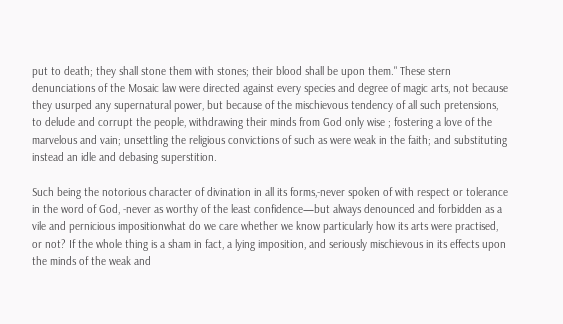put to death; they shall stone them with stones; their blood shall be upon them." These stern denunciations of the Mosaic law were directed against every species and degree of magic arts, not because they usurped any supernatural power, but because of the mischievous tendency of all such pretensions, to delude and corrupt the people, withdrawing their minds from God only wise ; fostering a love of the marvelous and vain; unsettling the religious convictions of such as were weak in the faith; and substituting instead an idle and debasing superstition.

Such being the notorious character of divination in all its forms,-never spoken of with respect or tolerance in the word of God, -never as worthy of the least confidence—but always denounced and forbidden as a vile and pernicious impositionwhat do we care whether we know particularly how its arts were practised, or not? If the whole thing is a sham in fact, a lying imposition, and seriously mischievous in its effects upon the minds of the weak and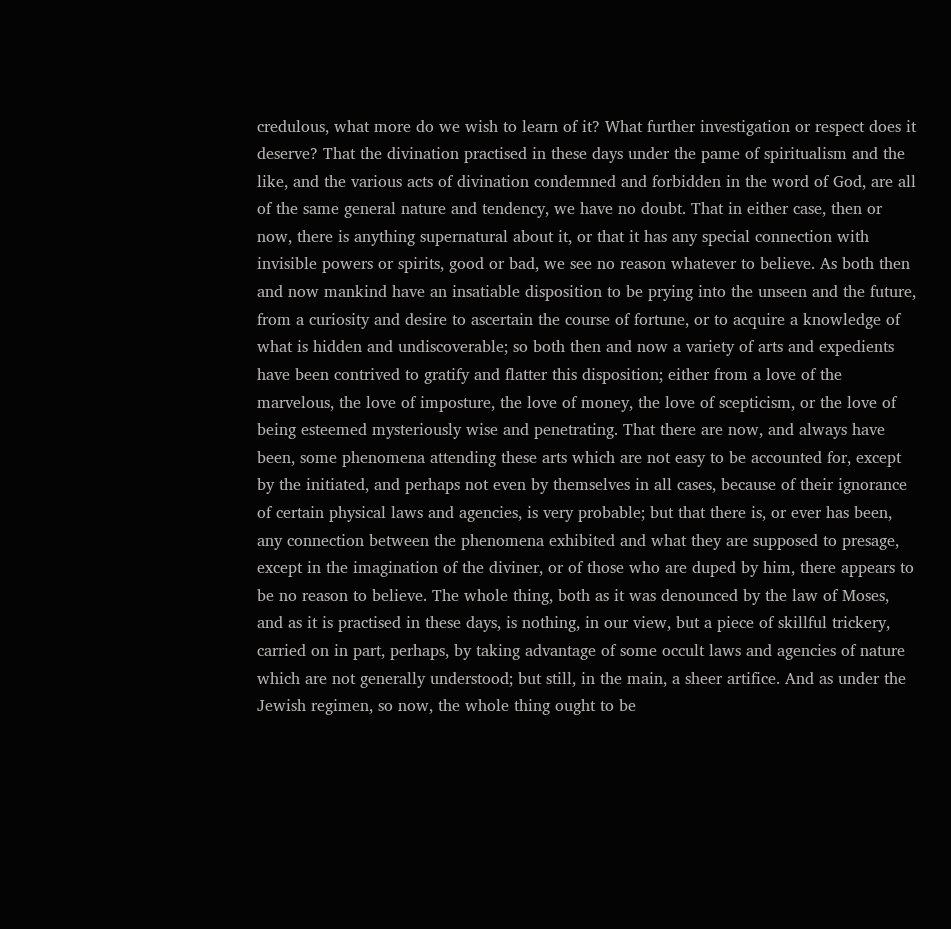credulous, what more do we wish to learn of it? What further investigation or respect does it deserve? That the divination practised in these days under the pame of spiritualism and the like, and the various acts of divination condemned and forbidden in the word of God, are all of the same general nature and tendency, we have no doubt. That in either case, then or now, there is anything supernatural about it, or that it has any special connection with invisible powers or spirits, good or bad, we see no reason whatever to believe. As both then and now mankind have an insatiable disposition to be prying into the unseen and the future, from a curiosity and desire to ascertain the course of fortune, or to acquire a knowledge of what is hidden and undiscoverable; so both then and now a variety of arts and expedients have been contrived to gratify and flatter this disposition; either from a love of the marvelous, the love of imposture, the love of money, the love of scepticism, or the love of being esteemed mysteriously wise and penetrating. That there are now, and always have been, some phenomena attending these arts which are not easy to be accounted for, except by the initiated, and perhaps not even by themselves in all cases, because of their ignorance of certain physical laws and agencies, is very probable; but that there is, or ever has been, any connection between the phenomena exhibited and what they are supposed to presage, except in the imagination of the diviner, or of those who are duped by him, there appears to be no reason to believe. The whole thing, both as it was denounced by the law of Moses, and as it is practised in these days, is nothing, in our view, but a piece of skillful trickery, carried on in part, perhaps, by taking advantage of some occult laws and agencies of nature which are not generally understood; but still, in the main, a sheer artifice. And as under the Jewish regimen, so now, the whole thing ought to be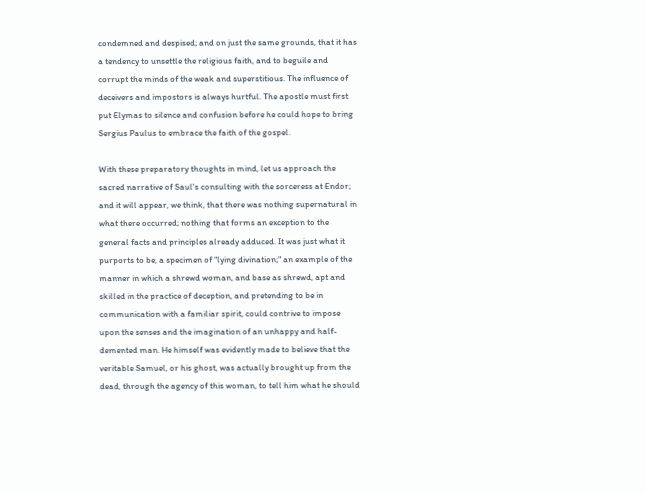condemned and despised; and on just the same grounds, that it has a tendency to unsettle the religious faith, and to beguile and corrupt the minds of the weak and superstitious. The influence of deceivers and impostors is always hurtful. The apostle must first put Elymas to silence and confusion before he could hope to bring Sergius Paulus to embrace the faith of the gospel.

With these preparatory thoughts in mind, let us approach the sacred narrative of Saul's consulting with the sorceress at Endor; and it will appear, we think, that there was nothing supernatural in what there occurred; nothing that forms an exception to the general facts and principles already adduced. It was just what it purports to be, a specimen of “lying divination;" an example of the manner in which a shrewd woman, and base as shrewd, apt and skilled in the practice of deception, and pretending to be in communication with a familiar spirit, could contrive to impose upon the senses and the imagination of an unhappy and half-demented man. He himself was evidently made to believe that the veritable Samuel, or his ghost, was actually brought up from the dead, through the agency of this woman, to tell him what he should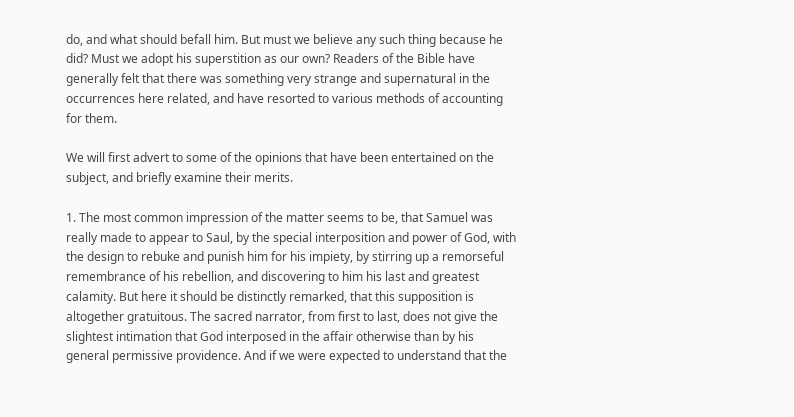do, and what should befall him. But must we believe any such thing because he did? Must we adopt his superstition as our own? Readers of the Bible have generally felt that there was something very strange and supernatural in the occurrences here related, and have resorted to various methods of accounting for them.

We will first advert to some of the opinions that have been entertained on the subject, and briefly examine their merits.

1. The most common impression of the matter seems to be, that Samuel was really made to appear to Saul, by the special interposition and power of God, with the design to rebuke and punish him for his impiety, by stirring up a remorseful remembrance of his rebellion, and discovering to him his last and greatest calamity. But here it should be distinctly remarked, that this supposition is altogether gratuitous. The sacred narrator, from first to last, does not give the slightest intimation that God interposed in the affair otherwise than by his general permissive providence. And if we were expected to understand that the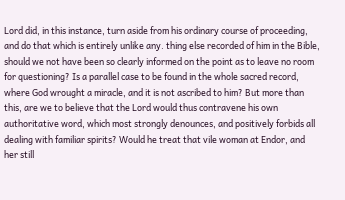Lord did, in this instance, turn aside from his ordinary course of proceeding, and do that which is entirely unlike any. thing else recorded of him in the Bible, should we not have been so clearly informed on the point as to leave no room for questioning? Is a parallel case to be found in the whole sacred record, where God wrought a miracle, and it is not ascribed to him? But more than this, are we to believe that the Lord would thus contravene his own authoritative word, which most strongly denounces, and positively forbids all dealing with familiar spirits? Would he treat that vile woman at Endor, and her still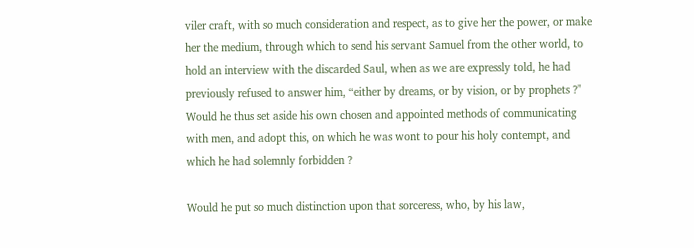viler craft, with so much consideration and respect, as to give her the power, or make her the medium, through which to send his servant Samuel from the other world, to hold an interview with the discarded Saul, when as we are expressly told, he had previously refused to answer him, “either by dreams, or by vision, or by prophets ?" Would he thus set aside his own chosen and appointed methods of communicating with men, and adopt this, on which he was wont to pour his holy contempt, and which he had solemnly forbidden ?

Would he put so much distinction upon that sorceress, who, by his law,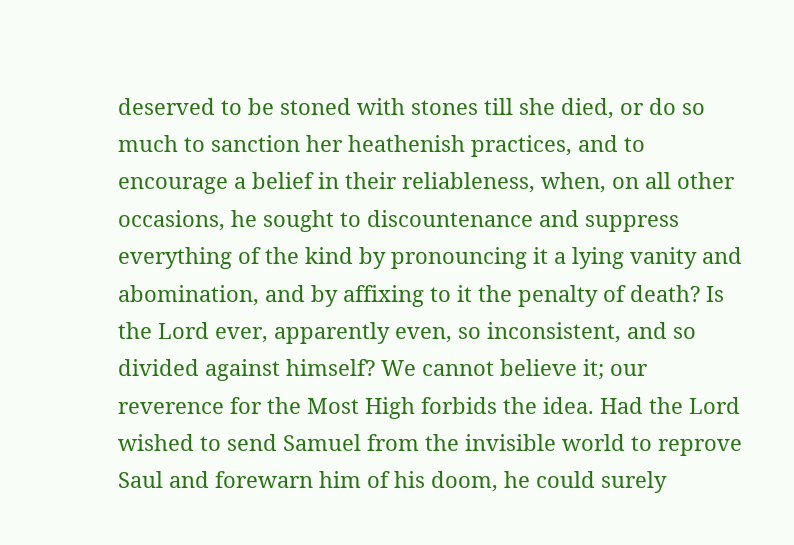deserved to be stoned with stones till she died, or do so much to sanction her heathenish practices, and to encourage a belief in their reliableness, when, on all other occasions, he sought to discountenance and suppress everything of the kind by pronouncing it a lying vanity and abomination, and by affixing to it the penalty of death? Is the Lord ever, apparently even, so inconsistent, and so divided against himself? We cannot believe it; our reverence for the Most High forbids the idea. Had the Lord wished to send Samuel from the invisible world to reprove Saul and forewarn him of his doom, he could surely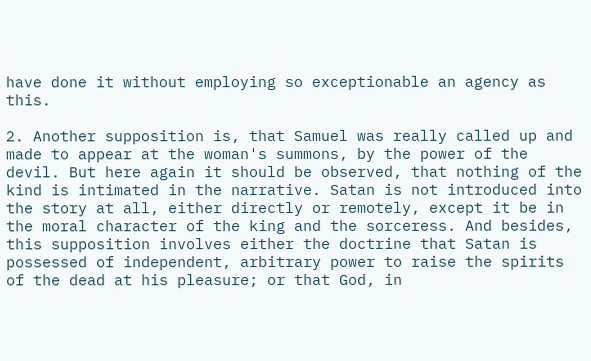have done it without employing so exceptionable an agency as this.

2. Another supposition is, that Samuel was really called up and made to appear at the woman's summons, by the power of the devil. But here again it should be observed, that nothing of the kind is intimated in the narrative. Satan is not introduced into the story at all, either directly or remotely, except it be in the moral character of the king and the sorceress. And besides, this supposition involves either the doctrine that Satan is possessed of independent, arbitrary power to raise the spirits of the dead at his pleasure; or that God, in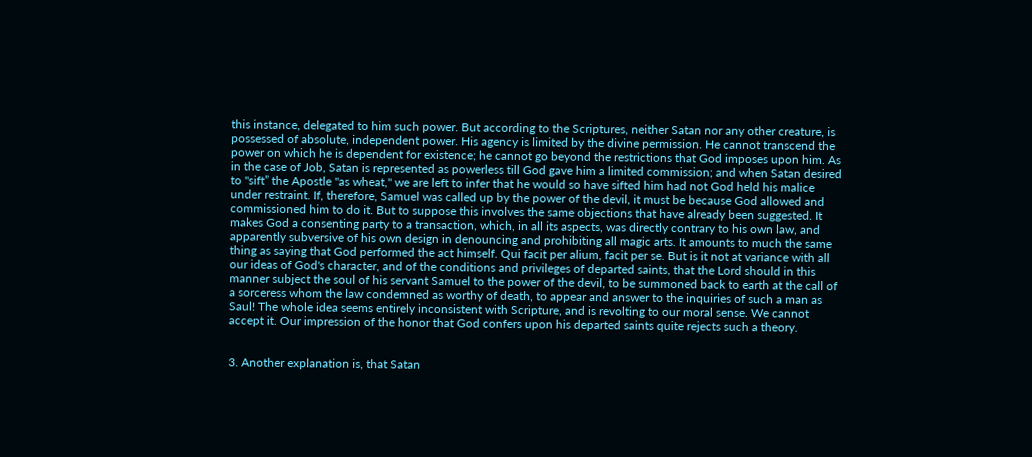this instance, delegated to him such power. But according to the Scriptures, neither Satan nor any other creature, is possessed of absolute, independent power. His agency is limited by the divine permission. He cannot transcend the power on which he is dependent for existence; he cannot go beyond the restrictions that God imposes upon him. As in the case of Job, Satan is represented as powerless till God gave him a limited commission; and when Satan desired to "sift” the Apostle "as wheat," we are left to infer that he would so have sifted him had not God held his malice under restraint. If, therefore, Samuel was called up by the power of the devil, it must be because God allowed and commissioned him to do it. But to suppose this involves the same objections that have already been suggested. It makes God a consenting party to a transaction, which, in all its aspects, was directly contrary to his own law, and apparently subversive of his own design in denouncing and prohibiting all magic arts. It amounts to much the same thing as saying that God performed the act himself. Qui facit per alium, facit per se. But is it not at variance with all our ideas of God's character, and of the conditions and privileges of departed saints, that the Lord should in this manner subject the soul of his servant Samuel to the power of the devil, to be summoned back to earth at the call of a sorceress whom the law condemned as worthy of death, to appear and answer to the inquiries of such a man as Saul! The whole idea seems entirely inconsistent with Scripture, and is revolting to our moral sense. We cannot accept it. Our impression of the honor that God confers upon his departed saints quite rejects such a theory.


3. Another explanation is, that Satan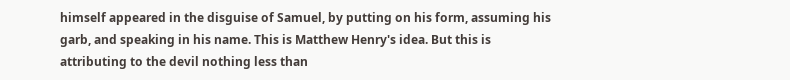himself appeared in the disguise of Samuel, by putting on his form, assuming his garb, and speaking in his name. This is Matthew Henry's idea. But this is attributing to the devil nothing less than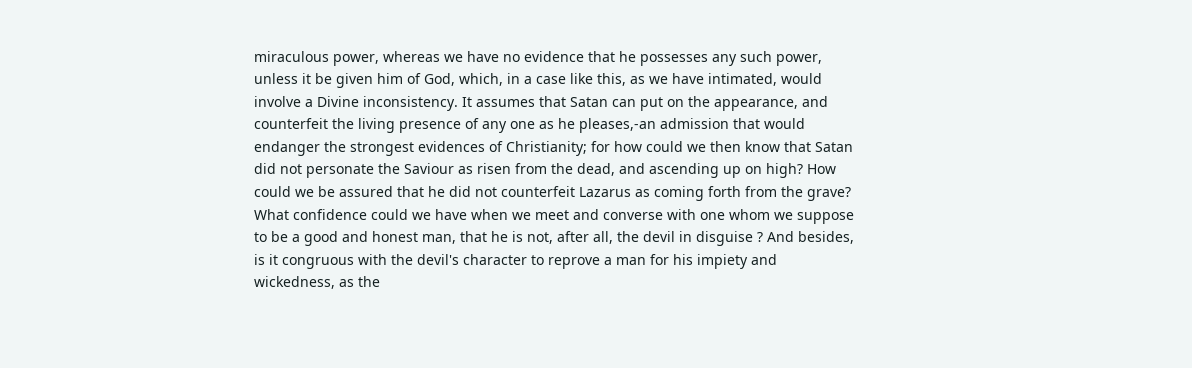miraculous power, whereas we have no evidence that he possesses any such power, unless it be given him of God, which, in a case like this, as we have intimated, would involve a Divine inconsistency. It assumes that Satan can put on the appearance, and counterfeit the living presence of any one as he pleases,-an admission that would endanger the strongest evidences of Christianity; for how could we then know that Satan did not personate the Saviour as risen from the dead, and ascending up on high? How could we be assured that he did not counterfeit Lazarus as coming forth from the grave? What confidence could we have when we meet and converse with one whom we suppose to be a good and honest man, that he is not, after all, the devil in disguise ? And besides, is it congruous with the devil's character to reprove a man for his impiety and wickedness, as the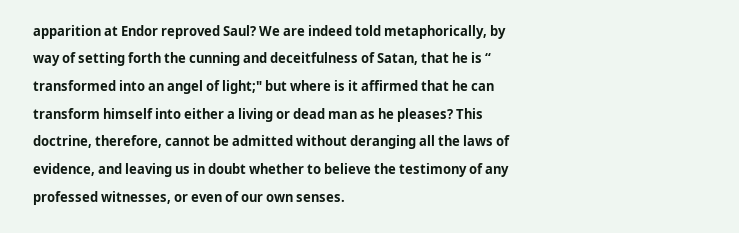apparition at Endor reproved Saul? We are indeed told metaphorically, by way of setting forth the cunning and deceitfulness of Satan, that he is “ transformed into an angel of light;" but where is it affirmed that he can transform himself into either a living or dead man as he pleases? This doctrine, therefore, cannot be admitted without deranging all the laws of evidence, and leaving us in doubt whether to believe the testimony of any professed witnesses, or even of our own senses.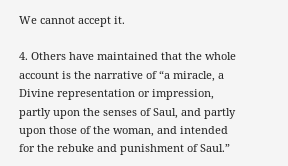We cannot accept it.

4. Others have maintained that the whole account is the narrative of “a miracle, a Divine representation or impression, partly upon the senses of Saul, and partly upon those of the woman, and intended for the rebuke and punishment of Saul.”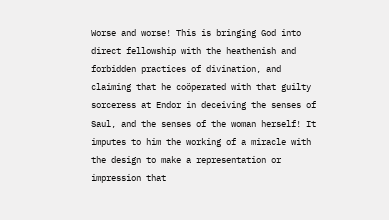Worse and worse! This is bringing God into direct fellowship with the heathenish and forbidden practices of divination, and claiming that he coöperated with that guilty sorceress at Endor in deceiving the senses of Saul, and the senses of the woman herself! It imputes to him the working of a miracle with the design to make a representation or impression that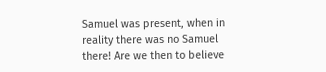Samuel was present, when in reality there was no Samuel there! Are we then to believe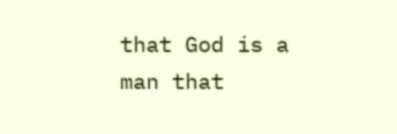that God is a man that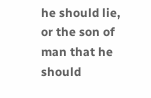he should lie, or the son of man that he should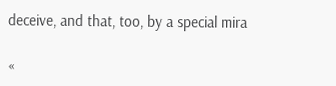deceive, and that, too, by a special mira

«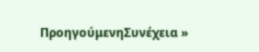ΠροηγούμενηΣυνέχεια »